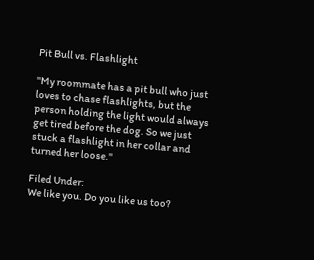Pit Bull vs. Flashlight

"My roommate has a pit bull who just loves to chase flashlights, but the person holding the light would always get tired before the dog. So we just stuck a flashlight in her collar and turned her loose."

Filed Under:
We like you. Do you like us too?